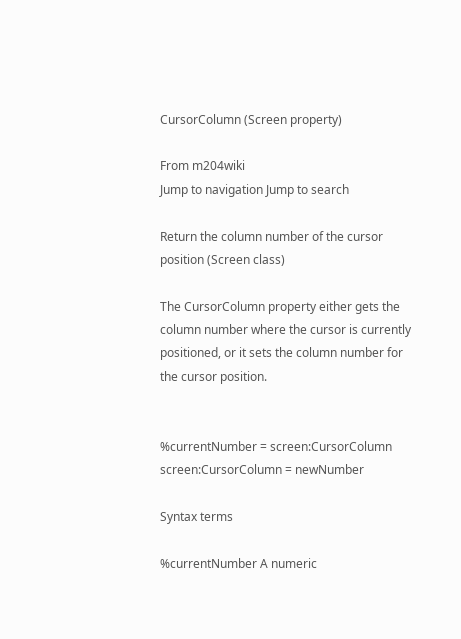CursorColumn (Screen property)

From m204wiki
Jump to navigation Jump to search

Return the column number of the cursor position (Screen class)

The CursorColumn property either gets the column number where the cursor is currently positioned, or it sets the column number for the cursor position.


%currentNumber = screen:CursorColumn screen:CursorColumn = newNumber

Syntax terms

%currentNumber A numeric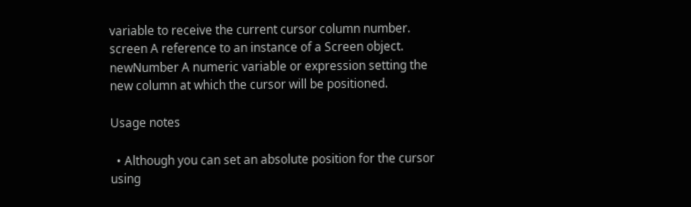variable to receive the current cursor column number.
screen A reference to an instance of a Screen object.
newNumber A numeric variable or expression setting the new column at which the cursor will be positioned.

Usage notes

  • Although you can set an absolute position for the cursor using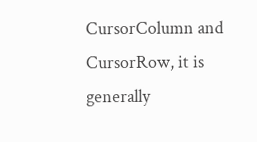CursorColumn and CursorRow, it is generally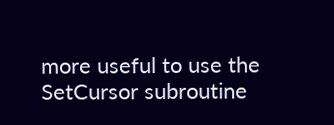more useful to use the SetCursor subroutine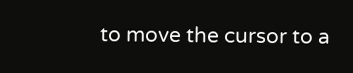to move the cursor to a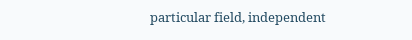particular field, independent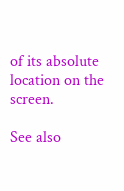of its absolute location on the screen.

See also